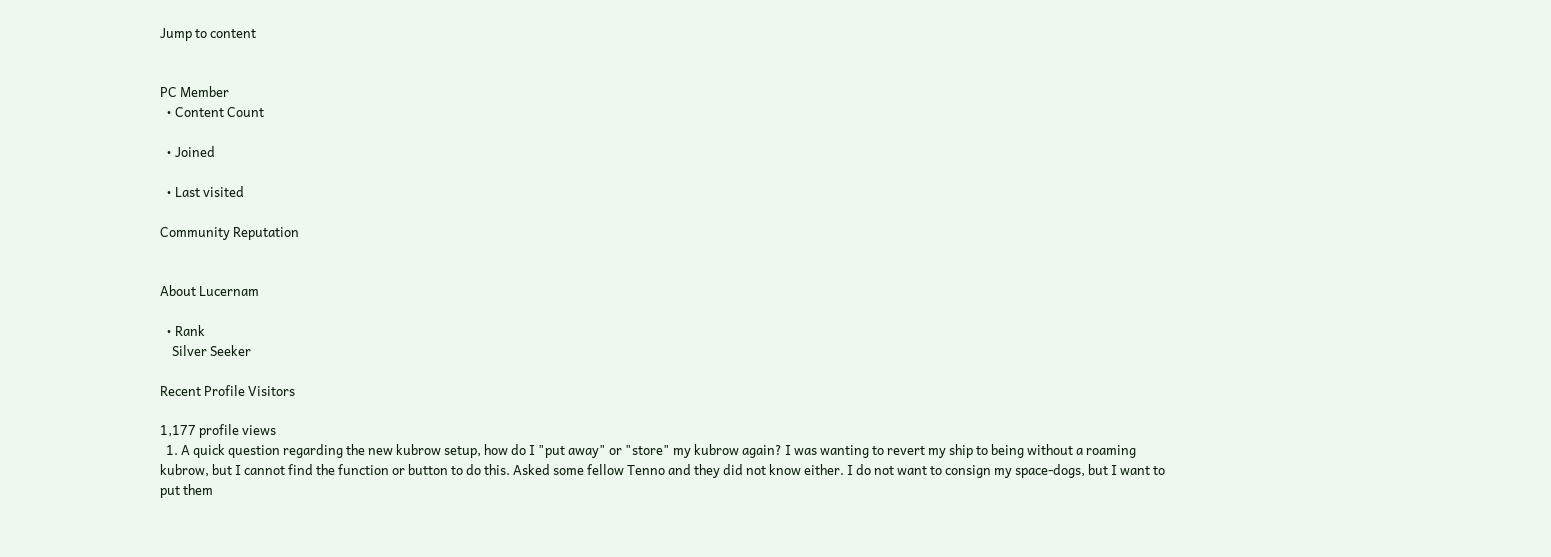Jump to content


PC Member
  • Content Count

  • Joined

  • Last visited

Community Reputation


About Lucernam

  • Rank
    Silver Seeker

Recent Profile Visitors

1,177 profile views
  1. A quick question regarding the new kubrow setup, how do I "put away" or "store" my kubrow again? I was wanting to revert my ship to being without a roaming kubrow, but I cannot find the function or button to do this. Asked some fellow Tenno and they did not know either. I do not want to consign my space-dogs, but I want to put them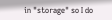in "storage" so I do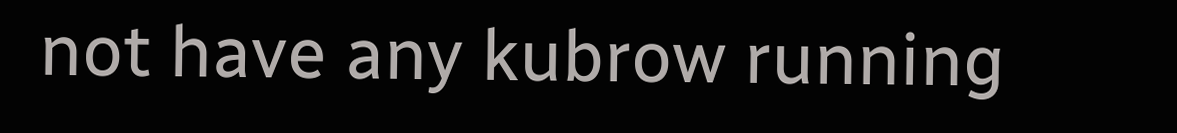not have any kubrow running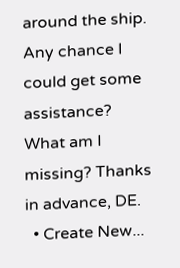around the ship. Any chance I could get some assistance? What am I missing? Thanks in advance, DE.
  • Create New...